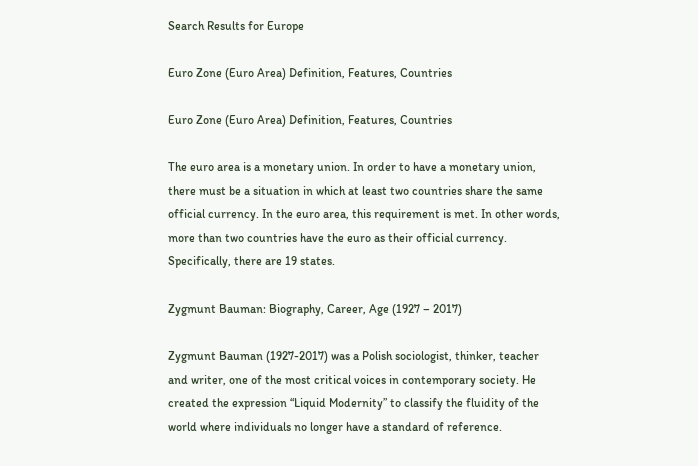Search Results for Europe

Euro Zone (Euro Area) Definition, Features, Countries

Euro Zone (Euro Area) Definition, Features, Countries

The euro area is a monetary union. In order to have a monetary union, there must be a situation in which at least two countries share the same official currency. In the euro area, this requirement is met. In other words, more than two countries have the euro as their official currency. Specifically, there are 19 states.

Zygmunt Bauman: Biography, Career, Age (1927 – 2017)

Zygmunt Bauman (1927-2017) was a Polish sociologist, thinker, teacher and writer, one of the most critical voices in contemporary society. He created the expression “Liquid Modernity” to classify the fluidity of the world where individuals no longer have a standard of reference.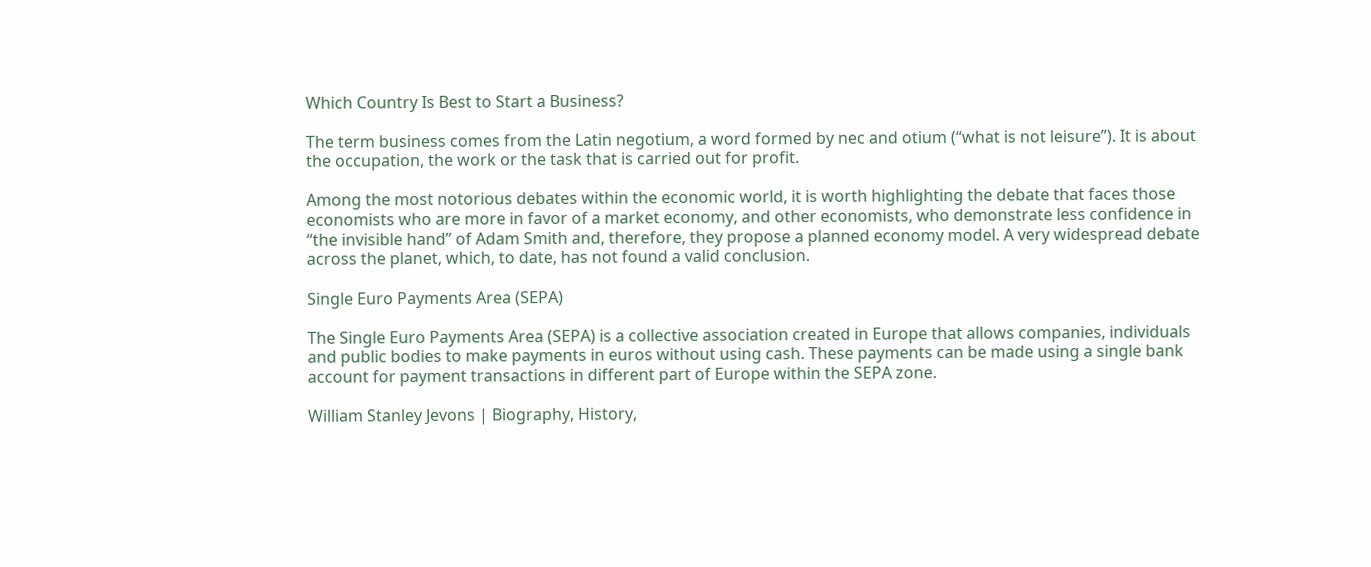Which Country Is Best to Start a Business?

The term business comes from the Latin negotium, a word formed by nec and otium (“what is not leisure”). It is about the occupation, the work or the task that is carried out for profit.

Among the most notorious debates within the economic world, it is worth highlighting the debate that faces those economists who are more in favor of a market economy, and other economists, who demonstrate less confidence in “the invisible hand” of Adam Smith and, therefore, they propose a planned economy model. A very widespread debate across the planet, which, to date, has not found a valid conclusion.

Single Euro Payments Area (SEPA)

The Single Euro Payments Area (SEPA) is a collective association created in Europe that allows companies, individuals and public bodies to make payments in euros without using cash. These payments can be made using a single bank account for payment transactions in different part of Europe within the SEPA zone.

William Stanley Jevons | Biography, History,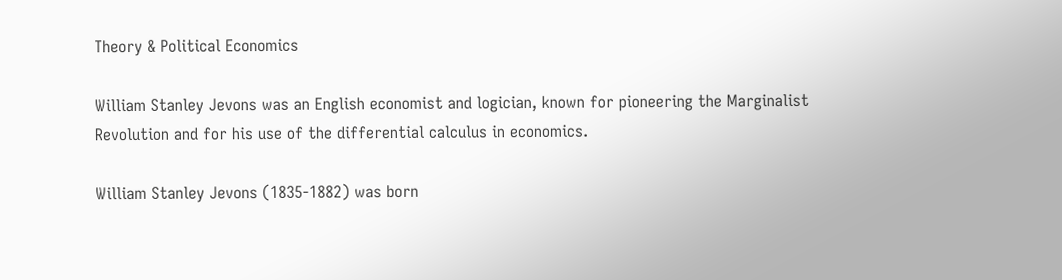Theory & Political Economics

William Stanley Jevons was an English economist and logician, known for pioneering the Marginalist Revolution and for his use of the differential calculus in economics.

William Stanley Jevons (1835-1882) was born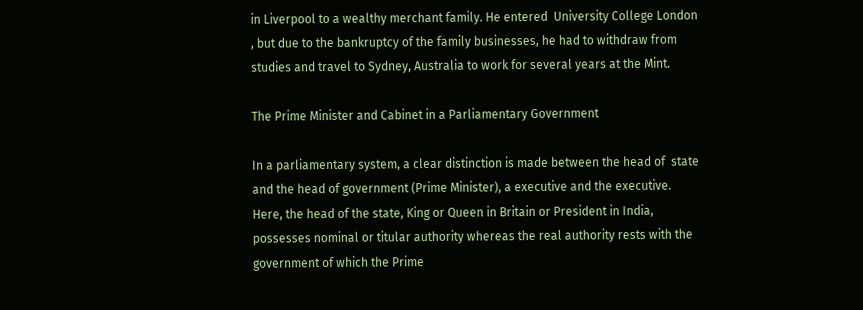in Liverpool to a wealthy merchant family. He entered  University College London , but due to the bankruptcy of the family businesses, he had to withdraw from studies and travel to Sydney, Australia to work for several years at the Mint.

The Prime Minister and Cabinet in a Parliamentary Government

In a parliamentary system, a clear distinction is made between the head of  state and the head of government (Prime Minister), a executive and the executive. Here, the head of the state, King or Queen in Britain or President in India, possesses nominal or titular authority whereas the real authority rests with the government of which the Prime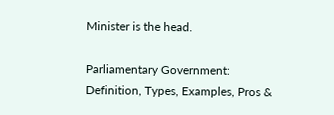Minister is the head.

Parliamentary Government: Definition, Types, Examples, Pros &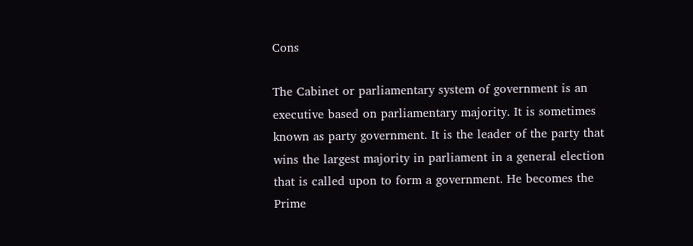Cons

The Cabinet or parliamentary system of government is an executive based on parliamentary majority. It is sometimes known as party government. It is the leader of the party that wins the largest majority in parliament in a general election that is called upon to form a government. He becomes the Prime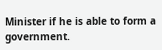Minister if he is able to form a government.